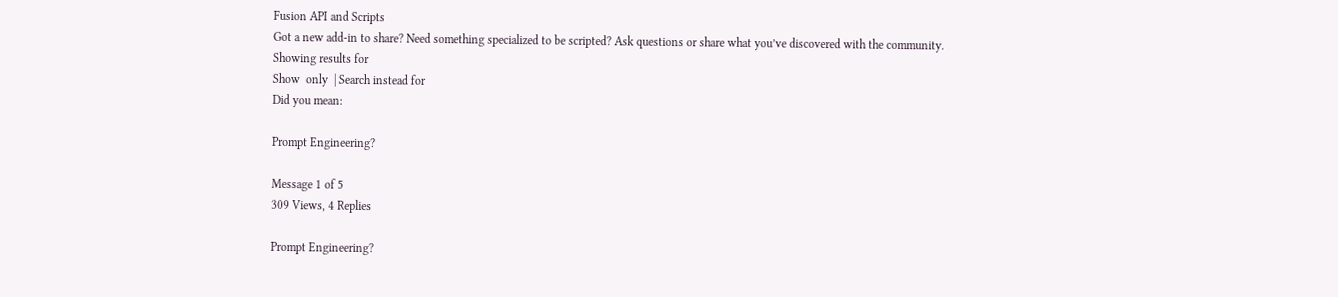Fusion API and Scripts
Got a new add-in to share? Need something specialized to be scripted? Ask questions or share what you’ve discovered with the community.
Showing results for
Show  only  | Search instead for
Did you mean:

Prompt Engineering?

Message 1 of 5
309 Views, 4 Replies

Prompt Engineering?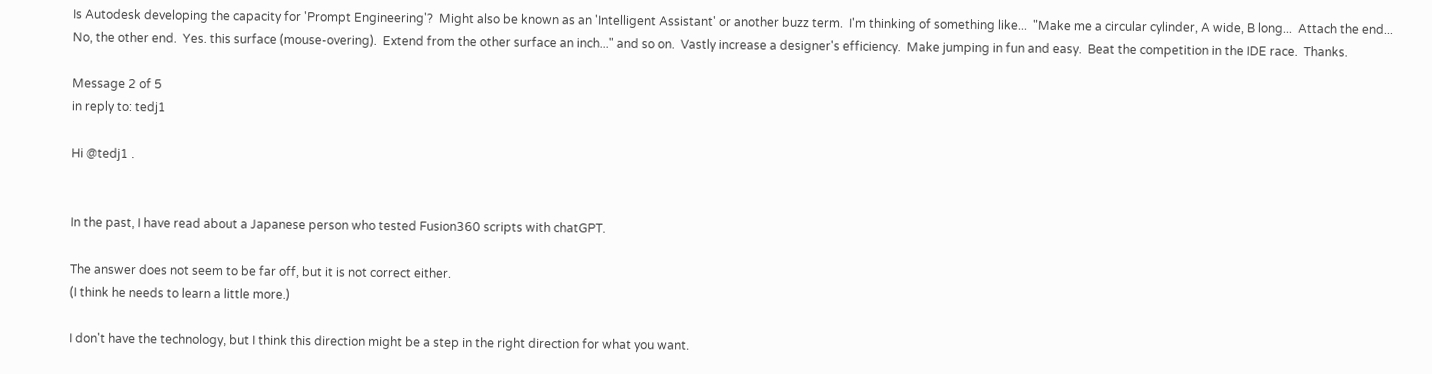Is Autodesk developing the capacity for 'Prompt Engineering'?  Might also be known as an 'Intelligent Assistant' or another buzz term.  I'm thinking of something like...  "Make me a circular cylinder, A wide, B long...  Attach the end... No, the other end.  Yes. this surface (mouse-overing).  Extend from the other surface an inch..." and so on.  Vastly increase a designer's efficiency.  Make jumping in fun and easy.  Beat the competition in the IDE race.  Thanks.

Message 2 of 5
in reply to: tedj1

Hi @tedj1 .


In the past, I have read about a Japanese person who tested Fusion360 scripts with chatGPT.

The answer does not seem to be far off, but it is not correct either.
(I think he needs to learn a little more.)

I don't have the technology, but I think this direction might be a step in the right direction for what you want.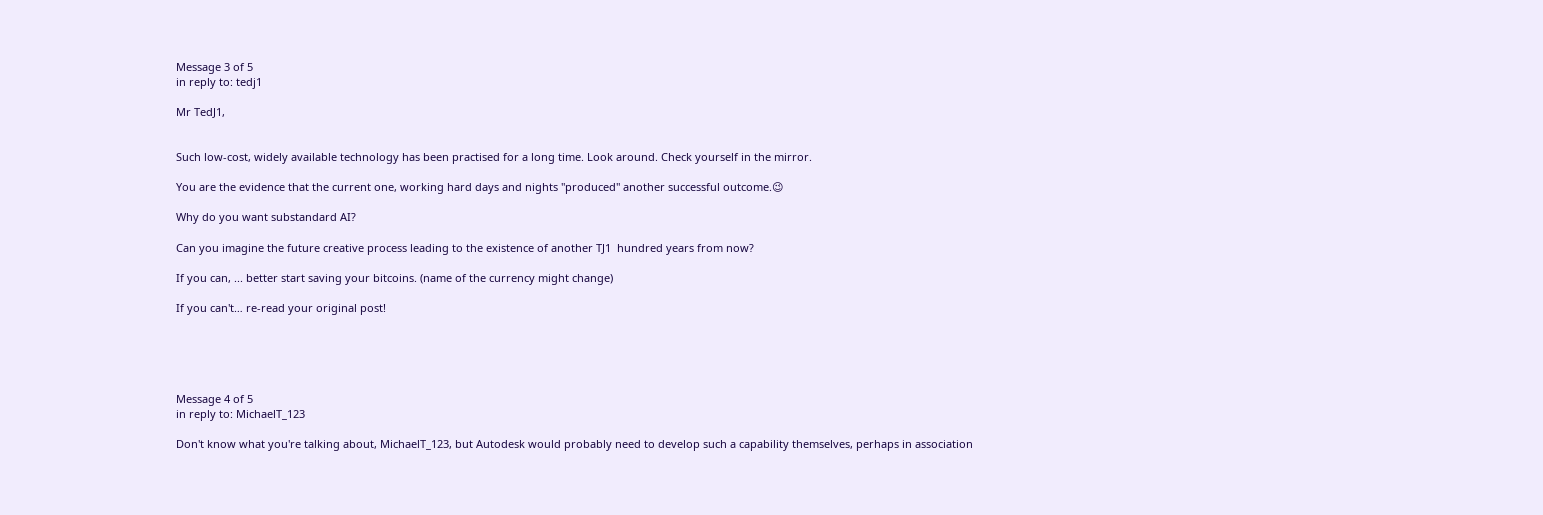Message 3 of 5
in reply to: tedj1

Mr TedJ1,


Such low-cost, widely available technology has been practised for a long time. Look around. Check yourself in the mirror.

You are the evidence that the current one, working hard days and nights "produced" another successful outcome.😉

Why do you want substandard AI?

Can you imagine the future creative process leading to the existence of another TJ1  hundred years from now?

If you can, ... better start saving your bitcoins. (name of the currency might change)

If you can't… re-read your original post!





Message 4 of 5
in reply to: MichaelT_123

Don't know what you're talking about, MichaelT_123, but Autodesk would probably need to develop such a capability themselves, perhaps in association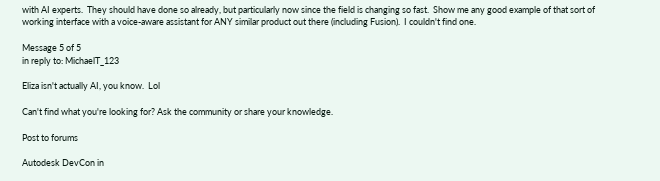with AI experts.  They should have done so already, but particularly now since the field is changing so fast.  Show me any good example of that sort of working interface with a voice-aware assistant for ANY similar product out there (including Fusion).  I couldn't find one.

Message 5 of 5
in reply to: MichaelT_123

Eliza isn't actually AI, you know.  Lol

Can't find what you're looking for? Ask the community or share your knowledge.

Post to forums

Autodesk DevCon in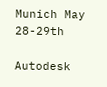Munich May 28-29th

Autodesk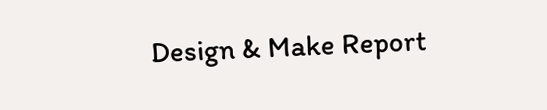Design & Make Report